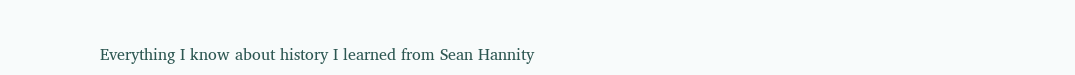Everything I know about history I learned from Sean Hannity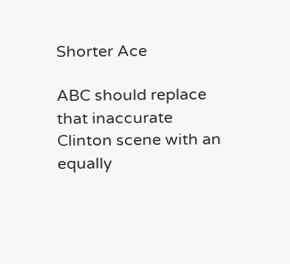Shorter Ace

ABC should replace that inaccurate Clinton scene with an equally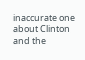inaccurate one about Clinton and the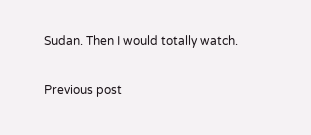Sudan. Then I would totally watch.

Previous post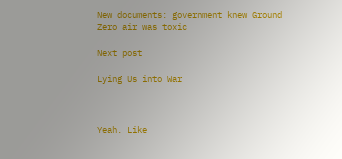New documents: government knew Ground Zero air was toxic

Next post

Lying Us into War



Yeah. Like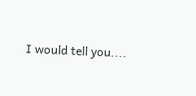I would tell you....